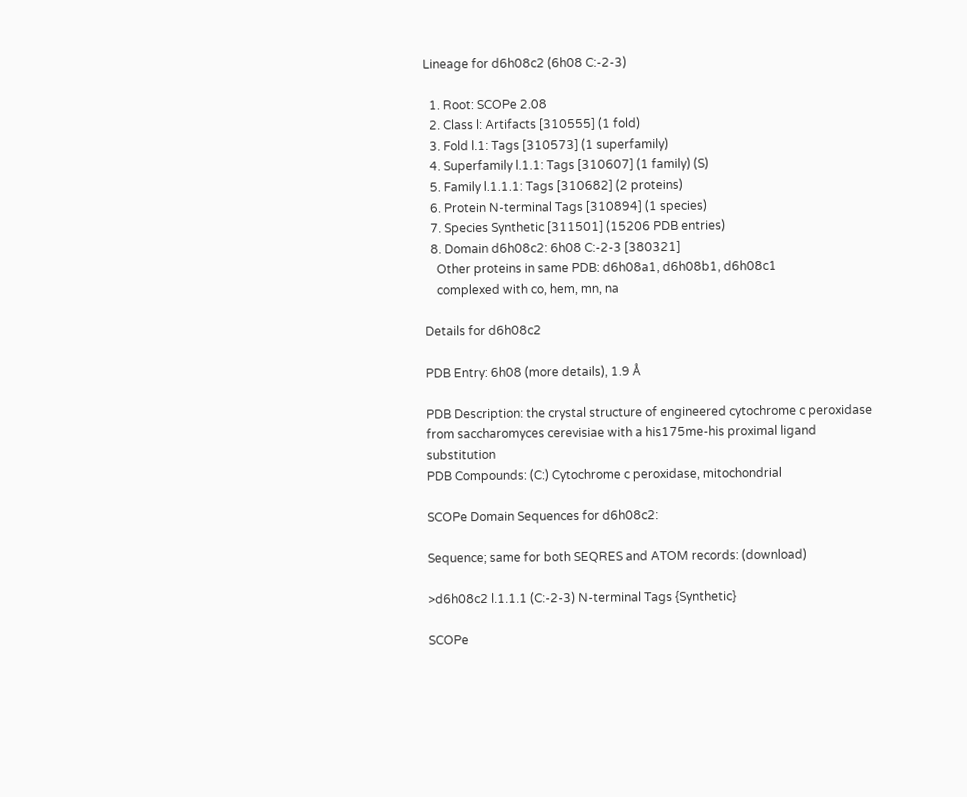Lineage for d6h08c2 (6h08 C:-2-3)

  1. Root: SCOPe 2.08
  2. Class l: Artifacts [310555] (1 fold)
  3. Fold l.1: Tags [310573] (1 superfamily)
  4. Superfamily l.1.1: Tags [310607] (1 family) (S)
  5. Family l.1.1.1: Tags [310682] (2 proteins)
  6. Protein N-terminal Tags [310894] (1 species)
  7. Species Synthetic [311501] (15206 PDB entries)
  8. Domain d6h08c2: 6h08 C:-2-3 [380321]
    Other proteins in same PDB: d6h08a1, d6h08b1, d6h08c1
    complexed with co, hem, mn, na

Details for d6h08c2

PDB Entry: 6h08 (more details), 1.9 Å

PDB Description: the crystal structure of engineered cytochrome c peroxidase from saccharomyces cerevisiae with a his175me-his proximal ligand substitution
PDB Compounds: (C:) Cytochrome c peroxidase, mitochondrial

SCOPe Domain Sequences for d6h08c2:

Sequence; same for both SEQRES and ATOM records: (download)

>d6h08c2 l.1.1.1 (C:-2-3) N-terminal Tags {Synthetic}

SCOPe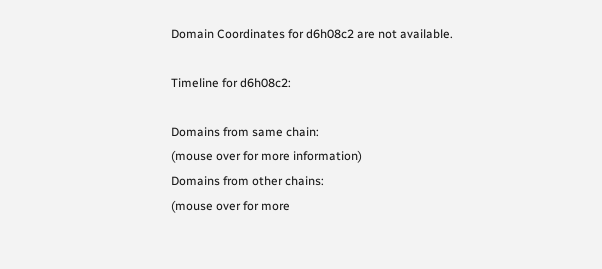Domain Coordinates for d6h08c2 are not available.

Timeline for d6h08c2:

Domains from same chain:
(mouse over for more information)
Domains from other chains:
(mouse over for more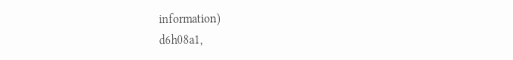information)
d6h08a1,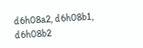d6h08a2, d6h08b1, d6h08b2